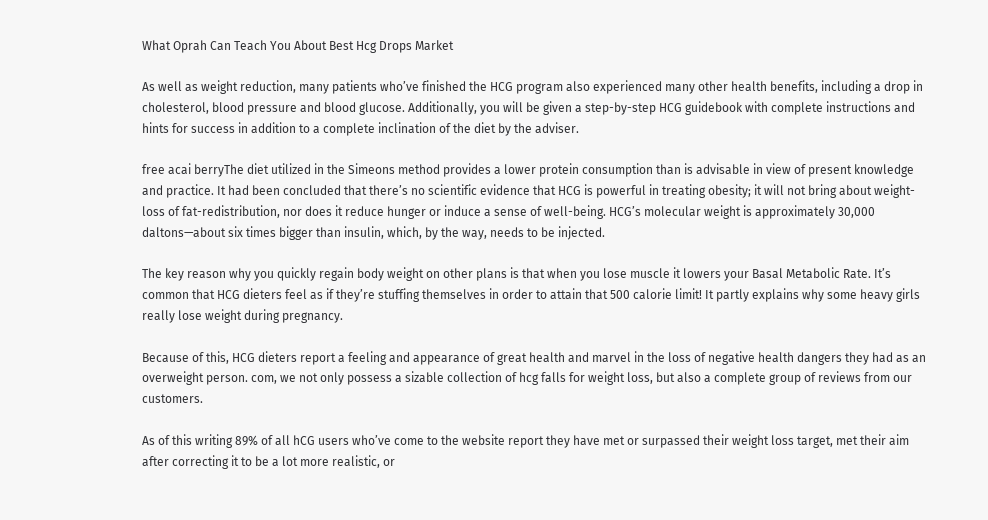What Oprah Can Teach You About Best Hcg Drops Market

As well as weight reduction, many patients who’ve finished the HCG program also experienced many other health benefits, including a drop in cholesterol, blood pressure and blood glucose. Additionally, you will be given a step-by-step HCG guidebook with complete instructions and hints for success in addition to a complete inclination of the diet by the adviser.

free acai berryThe diet utilized in the Simeons method provides a lower protein consumption than is advisable in view of present knowledge and practice. It had been concluded that there’s no scientific evidence that HCG is powerful in treating obesity; it will not bring about weight-loss of fat-redistribution, nor does it reduce hunger or induce a sense of well-being. HCG’s molecular weight is approximately 30,000 daltons—about six times bigger than insulin, which, by the way, needs to be injected.

The key reason why you quickly regain body weight on other plans is that when you lose muscle it lowers your Basal Metabolic Rate. It’s common that HCG dieters feel as if they’re stuffing themselves in order to attain that 500 calorie limit! It partly explains why some heavy girls really lose weight during pregnancy.

Because of this, HCG dieters report a feeling and appearance of great health and marvel in the loss of negative health dangers they had as an overweight person. com, we not only possess a sizable collection of hcg falls for weight loss, but also a complete group of reviews from our customers.

As of this writing 89% of all hCG users who’ve come to the website report they have met or surpassed their weight loss target, met their aim after correcting it to be a lot more realistic, or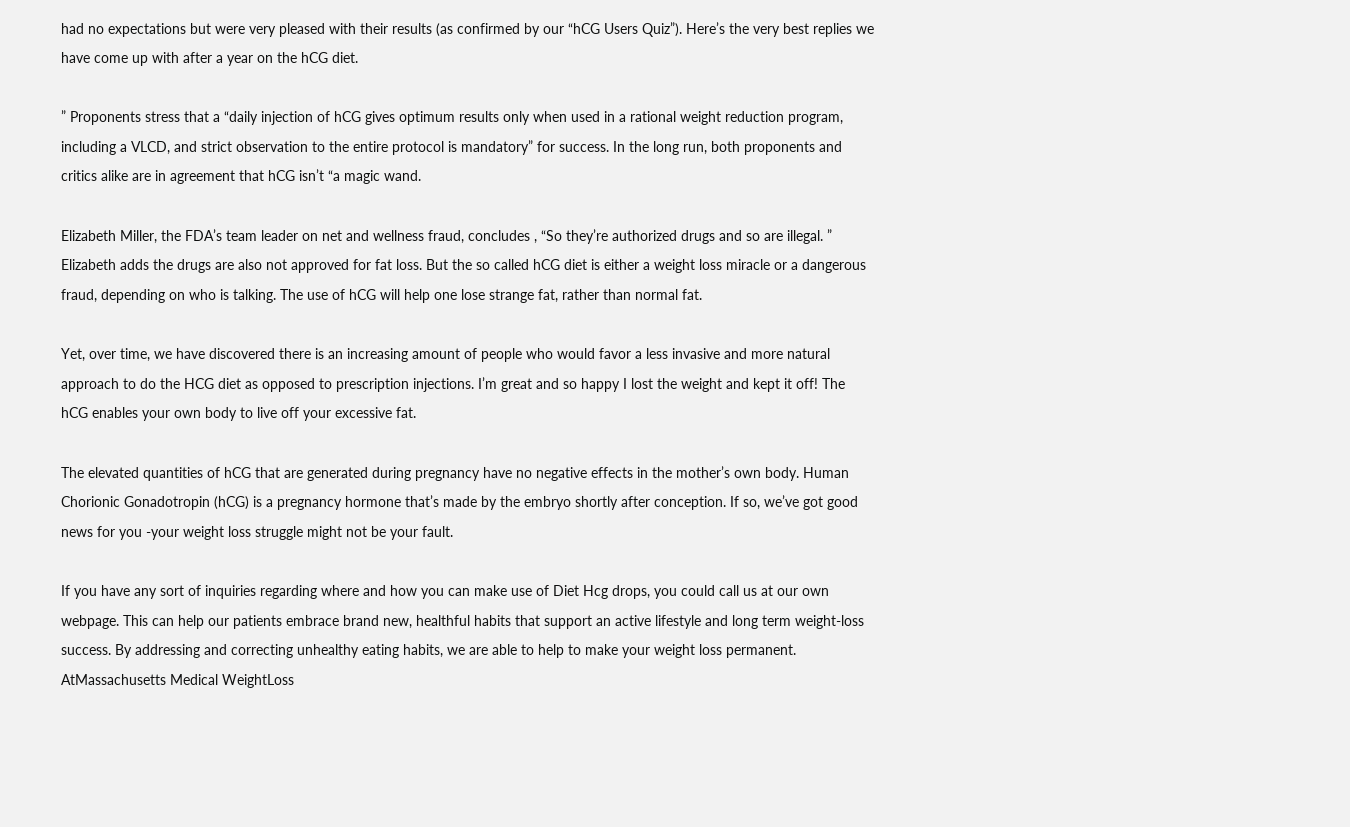had no expectations but were very pleased with their results (as confirmed by our “hCG Users Quiz”). Here’s the very best replies we have come up with after a year on the hCG diet.

” Proponents stress that a “daily injection of hCG gives optimum results only when used in a rational weight reduction program, including a VLCD, and strict observation to the entire protocol is mandatory” for success. In the long run, both proponents and critics alike are in agreement that hCG isn’t “a magic wand.

Elizabeth Miller, the FDA’s team leader on net and wellness fraud, concludes , “So they’re authorized drugs and so are illegal. ” Elizabeth adds the drugs are also not approved for fat loss. But the so called hCG diet is either a weight loss miracle or a dangerous fraud, depending on who is talking. The use of hCG will help one lose strange fat, rather than normal fat.

Yet, over time, we have discovered there is an increasing amount of people who would favor a less invasive and more natural approach to do the HCG diet as opposed to prescription injections. I’m great and so happy I lost the weight and kept it off! The hCG enables your own body to live off your excessive fat.

The elevated quantities of hCG that are generated during pregnancy have no negative effects in the mother’s own body. Human Chorionic Gonadotropin (hCG) is a pregnancy hormone that’s made by the embryo shortly after conception. If so, we’ve got good news for you -your weight loss struggle might not be your fault.

If you have any sort of inquiries regarding where and how you can make use of Diet Hcg drops, you could call us at our own webpage. This can help our patients embrace brand new, healthful habits that support an active lifestyle and long term weight-loss success. By addressing and correcting unhealthy eating habits, we are able to help to make your weight loss permanent. AtMassachusetts Medical WeightLoss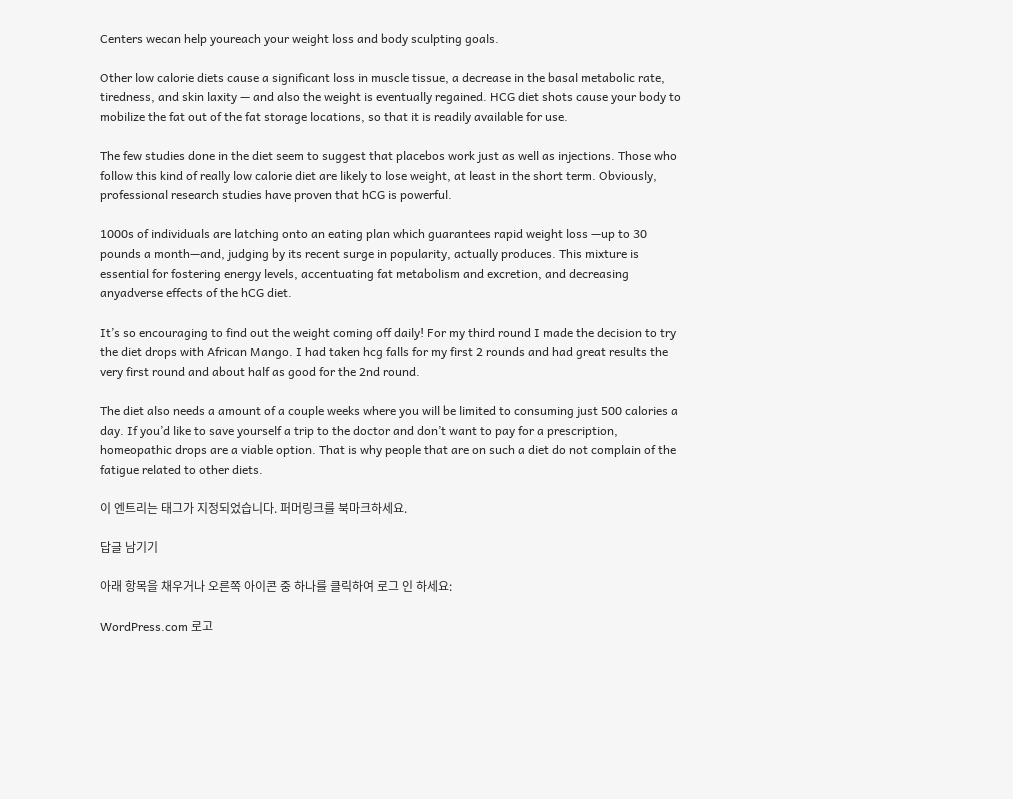Centers wecan help youreach your weight loss and body sculpting goals.

Other low calorie diets cause a significant loss in muscle tissue, a decrease in the basal metabolic rate, tiredness, and skin laxity — and also the weight is eventually regained. HCG diet shots cause your body to mobilize the fat out of the fat storage locations, so that it is readily available for use.

The few studies done in the diet seem to suggest that placebos work just as well as injections. Those who follow this kind of really low calorie diet are likely to lose weight, at least in the short term. Obviously, professional research studies have proven that hCG is powerful.

1000s of individuals are latching onto an eating plan which guarantees rapid weight loss —up to 30 pounds a month—and, judging by its recent surge in popularity, actually produces. This mixture is essential for fostering energy levels, accentuating fat metabolism and excretion, and decreasing anyadverse effects of the hCG diet.

It’s so encouraging to find out the weight coming off daily! For my third round I made the decision to try the diet drops with African Mango. I had taken hcg falls for my first 2 rounds and had great results the very first round and about half as good for the 2nd round.

The diet also needs a amount of a couple weeks where you will be limited to consuming just 500 calories a day. If you’d like to save yourself a trip to the doctor and don’t want to pay for a prescription, homeopathic drops are a viable option. That is why people that are on such a diet do not complain of the fatigue related to other diets.

이 엔트리는 태그가 지정되었습니다. 퍼머링크를 북마크하세요.

답글 남기기

아래 항목을 채우거나 오른쪽 아이콘 중 하나를 클릭하여 로그 인 하세요:

WordPress.com 로고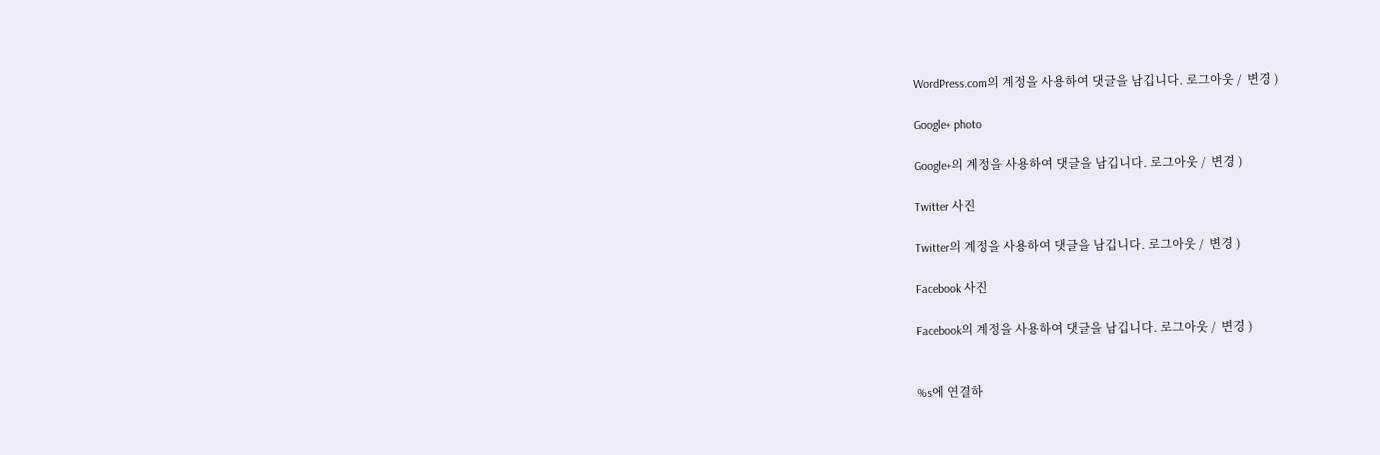WordPress.com의 계정을 사용하여 댓글을 남깁니다. 로그아웃 /  변경 )

Google+ photo

Google+의 계정을 사용하여 댓글을 남깁니다. 로그아웃 /  변경 )

Twitter 사진

Twitter의 계정을 사용하여 댓글을 남깁니다. 로그아웃 /  변경 )

Facebook 사진

Facebook의 계정을 사용하여 댓글을 남깁니다. 로그아웃 /  변경 )


%s에 연결하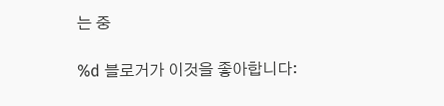는 중

%d 블로거가 이것을 좋아합니다: